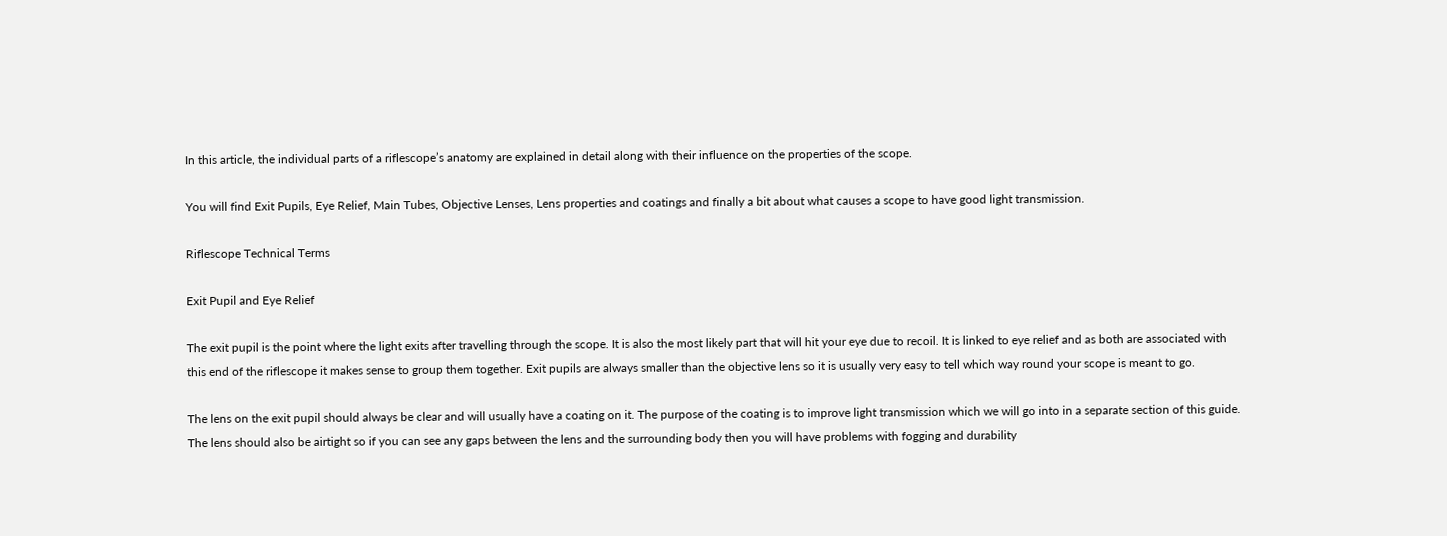In this article, the individual parts of a riflescope’s anatomy are explained in detail along with their influence on the properties of the scope.

You will find Exit Pupils, Eye Relief, Main Tubes, Objective Lenses, Lens properties and coatings and finally a bit about what causes a scope to have good light transmission.

Riflescope Technical Terms

Exit Pupil and Eye Relief

The exit pupil is the point where the light exits after travelling through the scope. It is also the most likely part that will hit your eye due to recoil. It is linked to eye relief and as both are associated with this end of the riflescope it makes sense to group them together. Exit pupils are always smaller than the objective lens so it is usually very easy to tell which way round your scope is meant to go.

The lens on the exit pupil should always be clear and will usually have a coating on it. The purpose of the coating is to improve light transmission which we will go into in a separate section of this guide. The lens should also be airtight so if you can see any gaps between the lens and the surrounding body then you will have problems with fogging and durability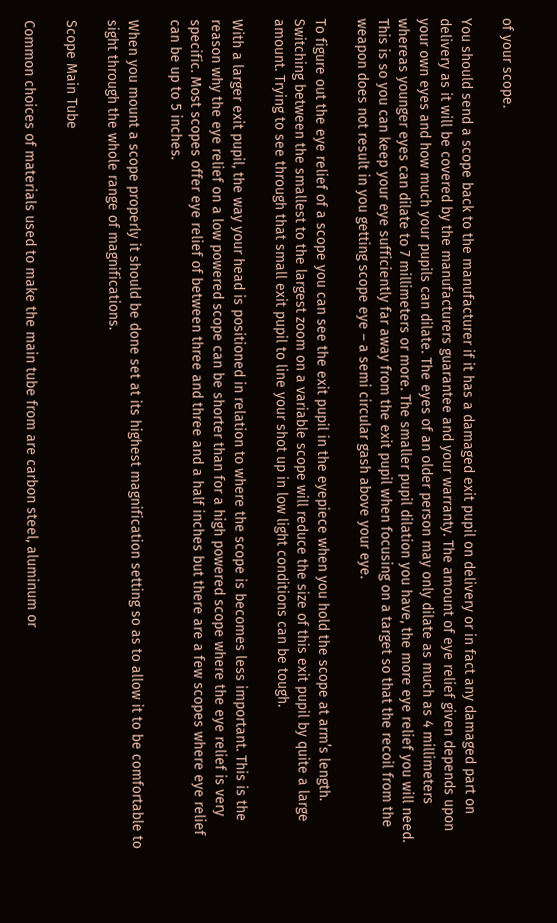of your scope.

You should send a scope back to the manufacturer if it has a damaged exit pupil on delivery or in fact any damaged part on delivery as it will be covered by the manufacturers guarantee and your warranty. The amount of eye relief given depends upon your own eyes and how much your pupils can dilate. The eyes of an older person may only dilate as much as 4 millimeters whereas younger eyes can dilate to 7 millimeters or more. The smaller pupil dilation you have, the more eye relief you will need. This is so you can keep your eye sufficiently far away from the exit pupil when focusing on a target so that the recoil from the weapon does not result in you getting scope eye – a semi circular gash above your eye.

To figure out the eye relief of a scope you can see the exit pupil in the eyepiece when you hold the scope at arm’s length. Switching between the smallest to the largest zoom on a variable scope will reduce the size of this exit pupil by quite a large amount. Trying to see through that small exit pupil to line your shot up in low light conditions can be tough.

With a larger exit pupil, the way your head is positioned in relation to where the scope is becomes less important. This is the reason why the eye relief on a low powered scope can be shorter than for a high powered scope where the eye relief is very specific. Most scopes offer eye relief of between three and three and a half inches but there are a few scopes where eye relief can be up to 5 inches.

When you mount a scope properly it should be done set at its highest magnification setting so as to allow it to be comfortable to sight through the whole range of magnifications.

Scope Main Tube

Common choices of materials used to make the main tube from are carbon steel, aluminum or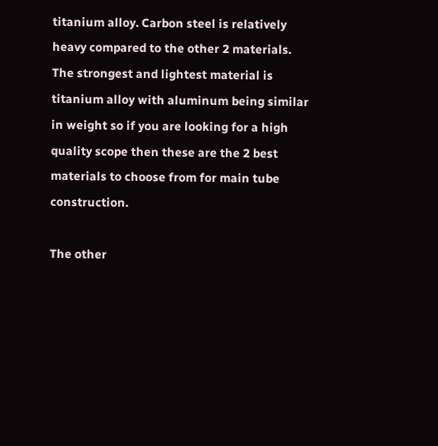titanium alloy. Carbon steel is relatively heavy compared to the other 2 materials. The strongest and lightest material is titanium alloy with aluminum being similar in weight so if you are looking for a high quality scope then these are the 2 best materials to choose from for main tube construction.

The other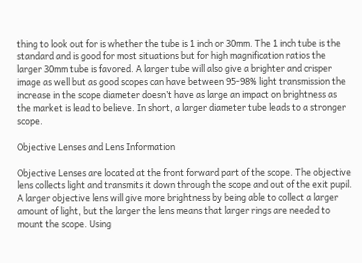thing to look out for is whether the tube is 1 inch or 30mm. The 1 inch tube is the standard and is good for most situations but for high magnification ratios the larger 30mm tube is favored. A larger tube will also give a brighter and crisper image as well but as good scopes can have between 95-98% light transmission the increase in the scope diameter doesn’t have as large an impact on brightness as the market is lead to believe. In short, a larger diameter tube leads to a stronger scope.

Objective Lenses and Lens Information

Objective Lenses are located at the front forward part of the scope. The objective lens collects light and transmits it down through the scope and out of the exit pupil. A larger objective lens will give more brightness by being able to collect a larger amount of light, but the larger the lens means that larger rings are needed to mount the scope. Using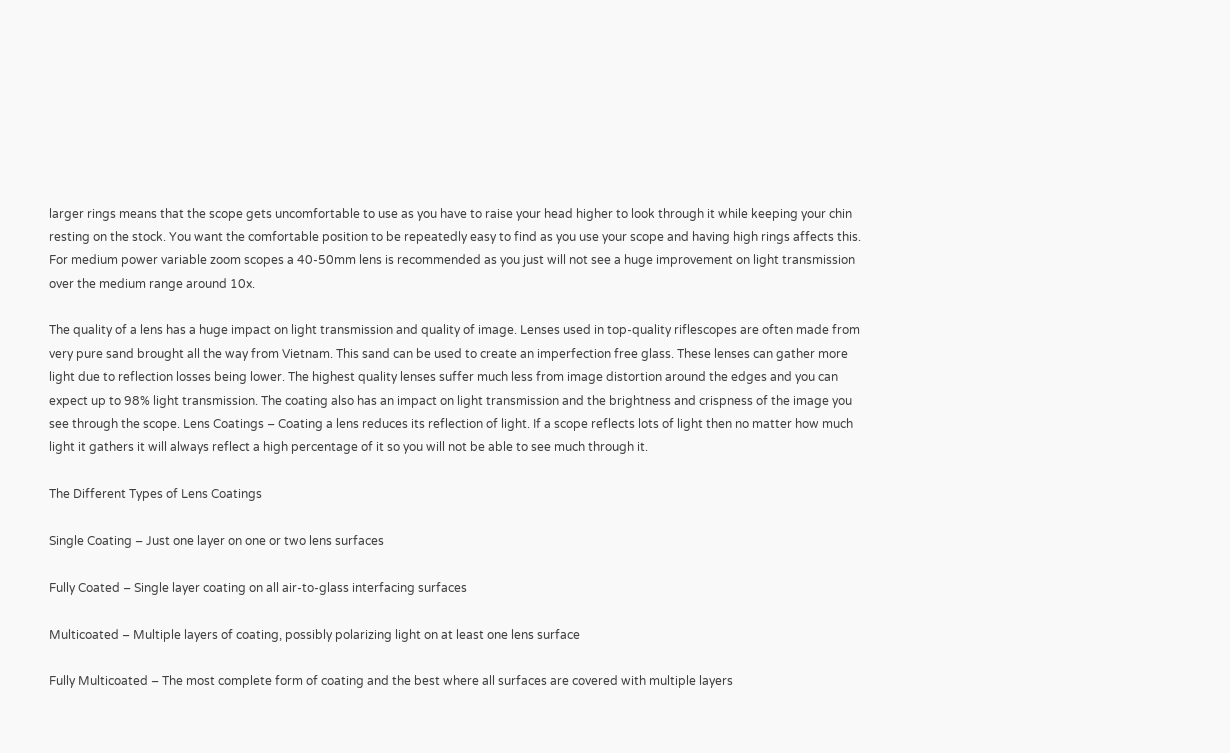larger rings means that the scope gets uncomfortable to use as you have to raise your head higher to look through it while keeping your chin resting on the stock. You want the comfortable position to be repeatedly easy to find as you use your scope and having high rings affects this. For medium power variable zoom scopes a 40-50mm lens is recommended as you just will not see a huge improvement on light transmission over the medium range around 10x.

The quality of a lens has a huge impact on light transmission and quality of image. Lenses used in top-quality riflescopes are often made from very pure sand brought all the way from Vietnam. This sand can be used to create an imperfection free glass. These lenses can gather more light due to reflection losses being lower. The highest quality lenses suffer much less from image distortion around the edges and you can expect up to 98% light transmission. The coating also has an impact on light transmission and the brightness and crispness of the image you see through the scope. Lens Coatings – Coating a lens reduces its reflection of light. If a scope reflects lots of light then no matter how much light it gathers it will always reflect a high percentage of it so you will not be able to see much through it.

The Different Types of Lens Coatings

Single Coating – Just one layer on one or two lens surfaces

Fully Coated – Single layer coating on all air-to-glass interfacing surfaces

Multicoated – Multiple layers of coating, possibly polarizing light on at least one lens surface

Fully Multicoated – The most complete form of coating and the best where all surfaces are covered with multiple layers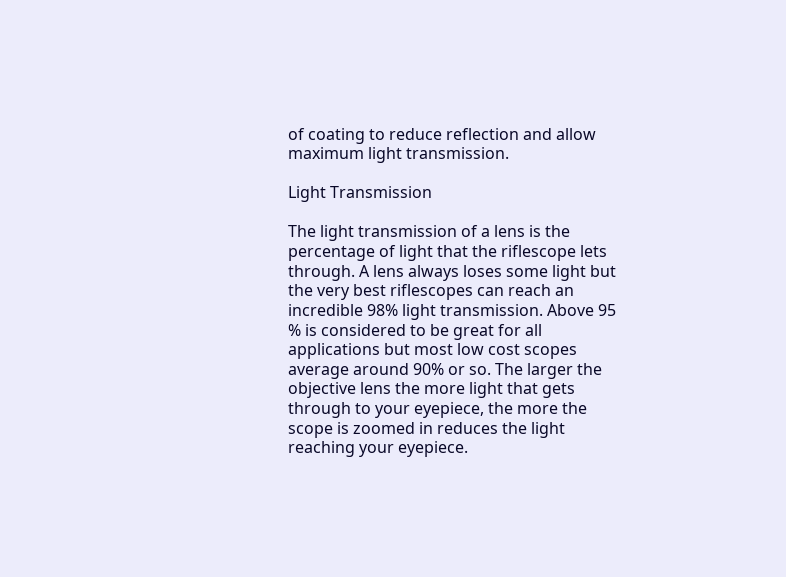of coating to reduce reflection and allow maximum light transmission.

Light Transmission

The light transmission of a lens is the percentage of light that the riflescope lets through. A lens always loses some light but the very best riflescopes can reach an incredible 98% light transmission. Above 95 % is considered to be great for all applications but most low cost scopes average around 90% or so. The larger the objective lens the more light that gets through to your eyepiece, the more the scope is zoomed in reduces the light reaching your eyepiece.